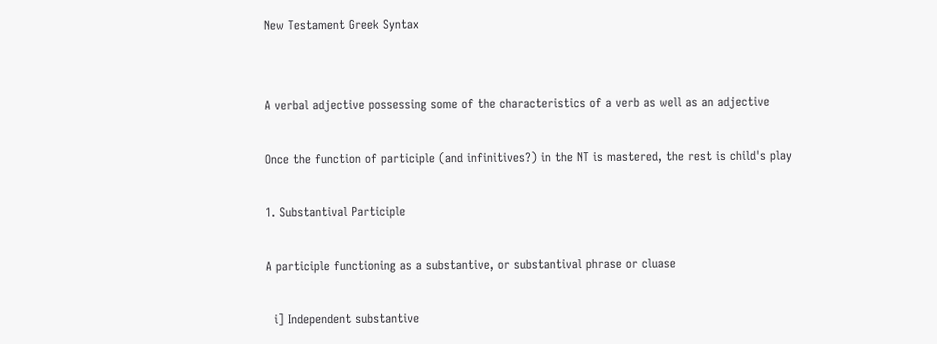New Testament Greek Syntax


A verbal adjective possessing some of the characteristics of a verb as well as an adjective

Once the function of participle (and infinitives?) in the NT is mastered, the rest is child's play

1. Substantival Participle

A participle functioning as a substantive, or substantival phrase or cluase

  i] Independent substantive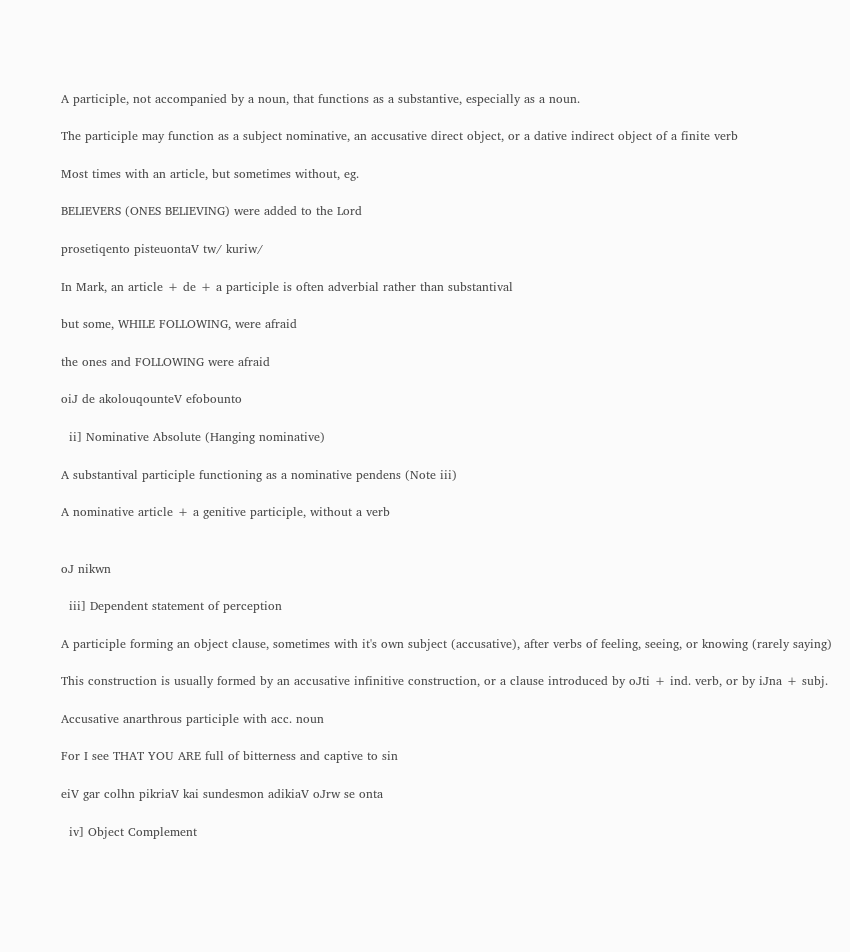A participle, not accompanied by a noun, that functions as a substantive, especially as a noun.

The participle may function as a subject nominative, an accusative direct object, or a dative indirect object of a finite verb

Most times with an article, but sometimes without, eg.

BELIEVERS (ONES BELIEVING) were added to the Lord

prosetiqento pisteuontaV tw/ kuriw/

In Mark, an article + de + a participle is often adverbial rather than substantival

but some, WHILE FOLLOWING, were afraid

the ones and FOLLOWING were afraid

oiJ de akolouqounteV efobounto

  ii] Nominative Absolute (Hanging nominative)

A substantival participle functioning as a nominative pendens (Note iii)

A nominative article + a genitive participle, without a verb


oJ nikwn

  iii] Dependent statement of perception

A participle forming an object clause, sometimes with it's own subject (accusative), after verbs of feeling, seeing, or knowing (rarely saying)

This construction is usually formed by an accusative infinitive construction, or a clause introduced by oJti + ind. verb, or by iJna + subj.

Accusative anarthrous participle with acc. noun

For I see THAT YOU ARE full of bitterness and captive to sin

eiV gar colhn pikriaV kai sundesmon adikiaV oJrw se onta

  iv] Object Complement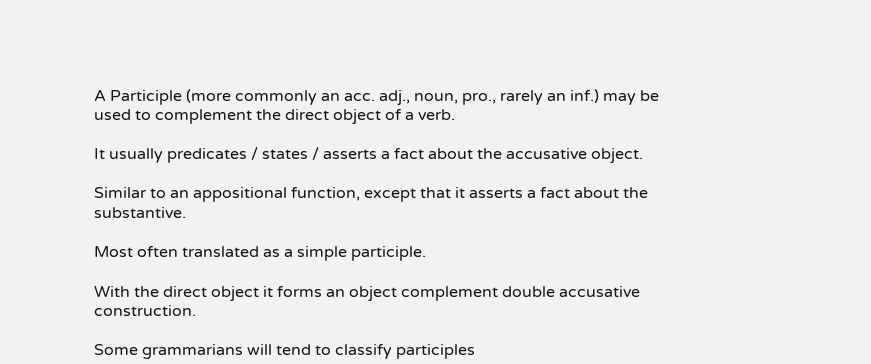A Participle (more commonly an acc. adj., noun, pro., rarely an inf.) may be used to complement the direct object of a verb.

It usually predicates / states / asserts a fact about the accusative object.

Similar to an appositional function, except that it asserts a fact about the substantive.

Most often translated as a simple participle.

With the direct object it forms an object complement double accusative construction.

Some grammarians will tend to classify participles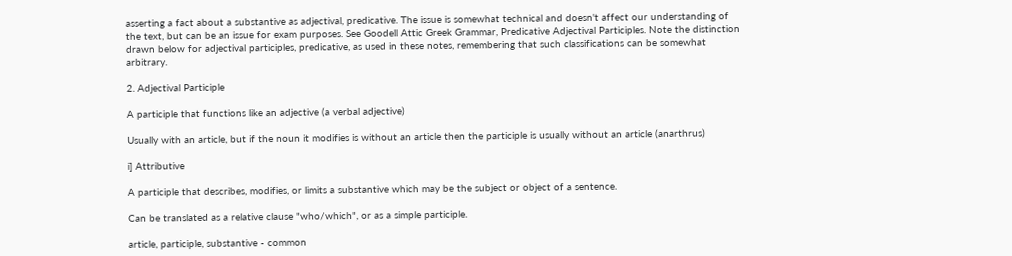asserting a fact about a substantive as adjectival, predicative. The issue is somewhat technical and doesn't affect our understanding of the text, but can be an issue for exam purposes. See Goodell Attic Greek Grammar, Predicative Adjectival Participles. Note the distinction drawn below for adjectival participles, predicative, as used in these notes, remembering that such classifications can be somewhat arbitrary.

2. Adjectival Participle

A participle that functions like an adjective (a verbal adjective)

Usually with an article, but if the noun it modifies is without an article then the participle is usually without an article (anarthrus)

i] Attributive

A participle that describes, modifies, or limits a substantive which may be the subject or object of a sentence.

Can be translated as a relative clause "who/which", or as a simple participle.

article, participle, substantive - common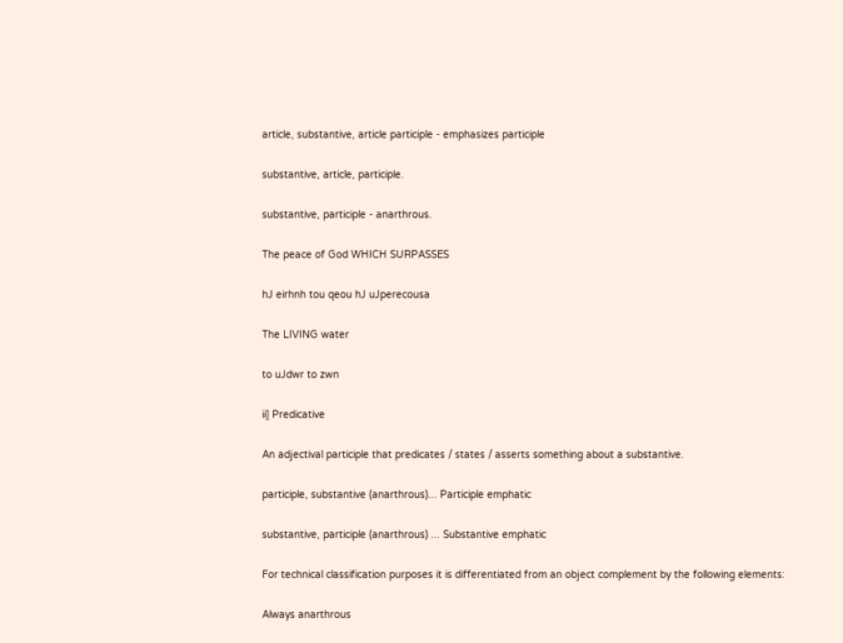article, substantive, article participle - emphasizes participle

substantive, article, participle.

substantive, participle - anarthrous.

The peace of God WHICH SURPASSES

hJ eirhnh tou qeou hJ uJperecousa

The LIVING water

to uJdwr to zwn

ii] Predicative

An adjectival participle that predicates / states / asserts something about a substantive.

participle, substantive (anarthrous)... Participle emphatic

substantive, participle (anarthrous) ... Substantive emphatic

For technical classification purposes it is differentiated from an object complement by the following elements:

Always anarthrous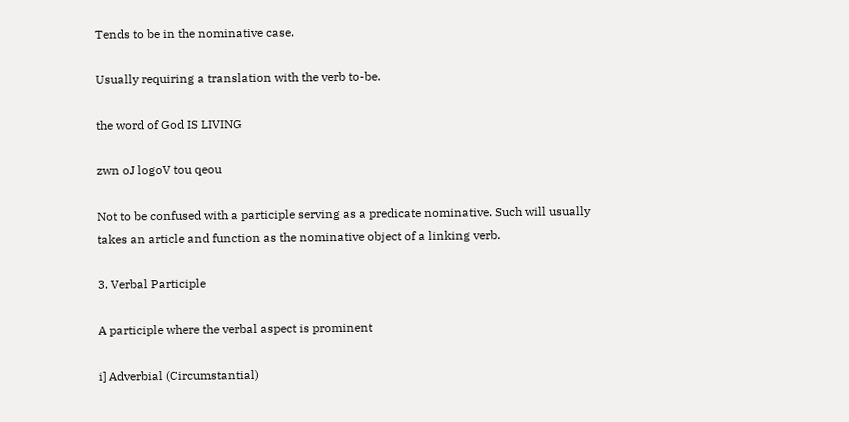Tends to be in the nominative case.

Usually requiring a translation with the verb to-be.

the word of God IS LIVING

zwn oJ logoV tou qeou

Not to be confused with a participle serving as a predicate nominative. Such will usually takes an article and function as the nominative object of a linking verb.

3. Verbal Participle

A participle where the verbal aspect is prominent

i] Adverbial (Circumstantial)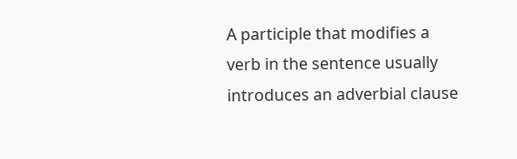A participle that modifies a verb in the sentence usually introduces an adverbial clause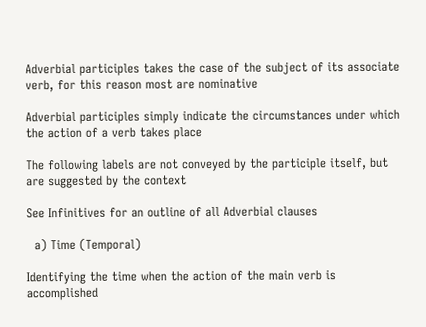Adverbial participles takes the case of the subject of its associate verb, for this reason most are nominative

Adverbial participles simply indicate the circumstances under which the action of a verb takes place

The following labels are not conveyed by the participle itself, but are suggested by the context

See Infinitives for an outline of all Adverbial clauses

  a) Time (Temporal)

Identifying the time when the action of the main verb is accomplished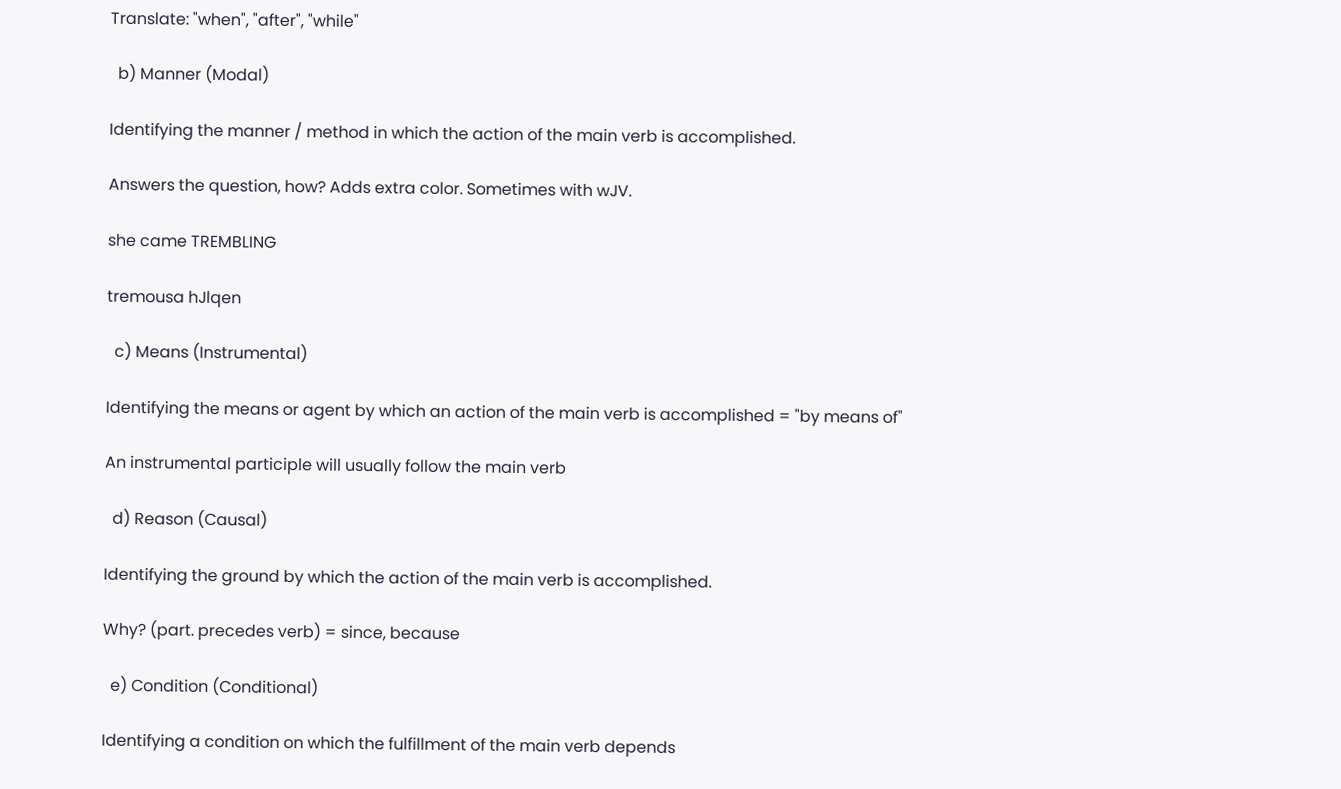Translate: "when", "after", "while"

  b) Manner (Modal)

Identifying the manner / method in which the action of the main verb is accomplished.

Answers the question, how? Adds extra color. Sometimes with wJV.

she came TREMBLING

tremousa hJlqen

  c) Means (Instrumental)

Identifying the means or agent by which an action of the main verb is accomplished = "by means of"

An instrumental participle will usually follow the main verb

  d) Reason (Causal)

Identifying the ground by which the action of the main verb is accomplished.

Why? (part. precedes verb) = since, because

  e) Condition (Conditional)

Identifying a condition on which the fulfillment of the main verb depends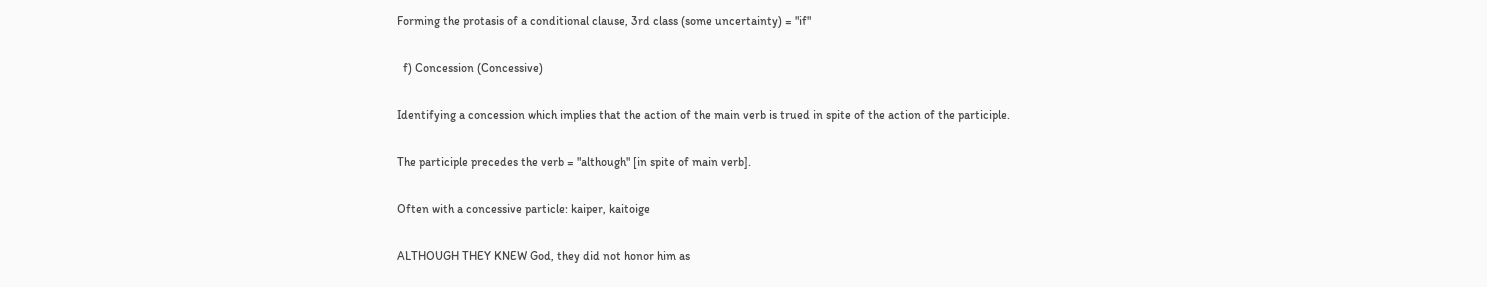Forming the protasis of a conditional clause, 3rd class (some uncertainty) = "if"

  f) Concession (Concessive)

Identifying a concession which implies that the action of the main verb is trued in spite of the action of the participle.

The participle precedes the verb = "although" [in spite of main verb].

Often with a concessive particle: kaiper, kaitoige

ALTHOUGH THEY KNEW God, they did not honor him as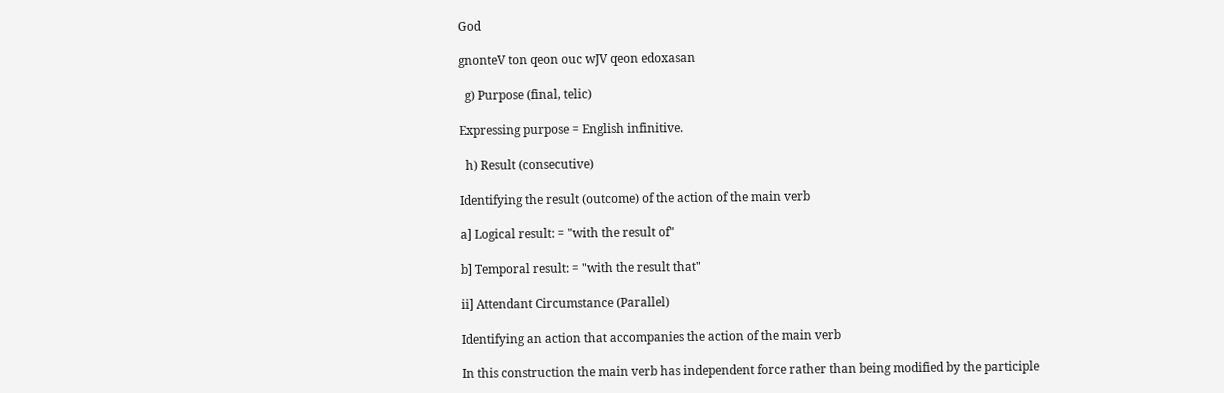God

gnonteV ton qeon ouc wJV qeon edoxasan

  g) Purpose (final, telic)

Expressing purpose = English infinitive.

  h) Result (consecutive)

Identifying the result (outcome) of the action of the main verb

a] Logical result: = "with the result of"

b] Temporal result: = "with the result that"

ii] Attendant Circumstance (Parallel)

Identifying an action that accompanies the action of the main verb

In this construction the main verb has independent force rather than being modified by the participle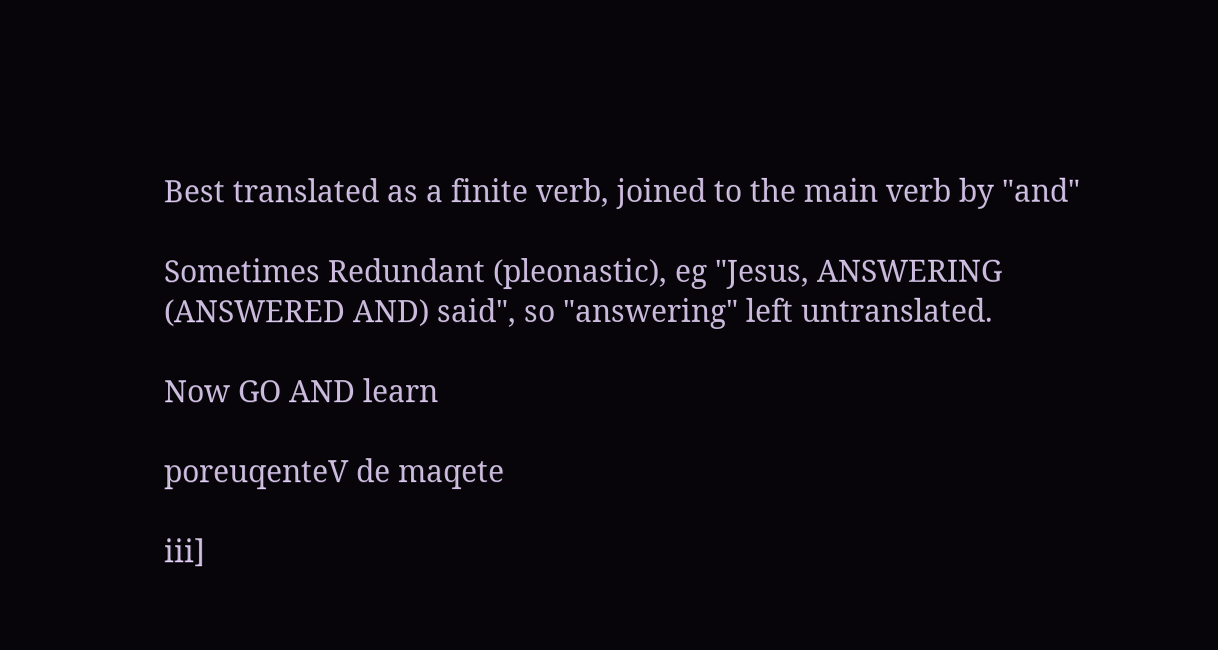Best translated as a finite verb, joined to the main verb by "and"

Sometimes Redundant (pleonastic), eg "Jesus, ANSWERING (ANSWERED AND) said", so "answering" left untranslated.

Now GO AND learn

poreuqenteV de maqete

iii]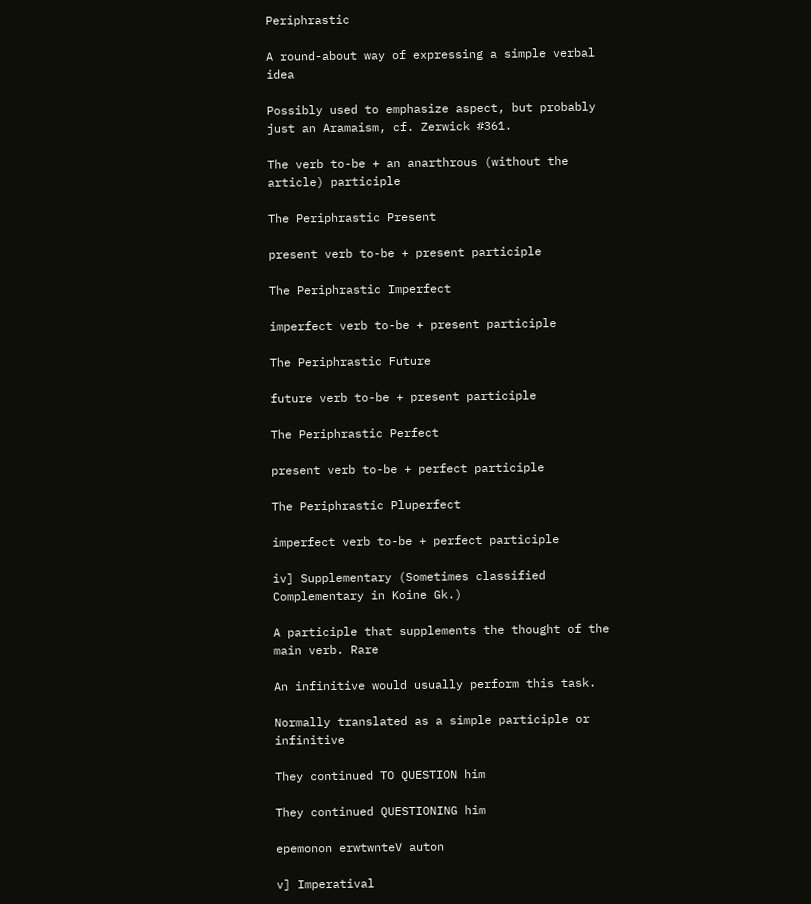Periphrastic

A round-about way of expressing a simple verbal idea

Possibly used to emphasize aspect, but probably just an Aramaism, cf. Zerwick #361.

The verb to-be + an anarthrous (without the article) participle

The Periphrastic Present

present verb to-be + present participle

The Periphrastic Imperfect

imperfect verb to-be + present participle

The Periphrastic Future

future verb to-be + present participle

The Periphrastic Perfect

present verb to-be + perfect participle

The Periphrastic Pluperfect

imperfect verb to-be + perfect participle

iv] Supplementary (Sometimes classified Complementary in Koine Gk.)

A participle that supplements the thought of the main verb. Rare

An infinitive would usually perform this task.

Normally translated as a simple participle or infinitive

They continued TO QUESTION him

They continued QUESTIONING him

epemonon erwtwnteV auton

v] Imperatival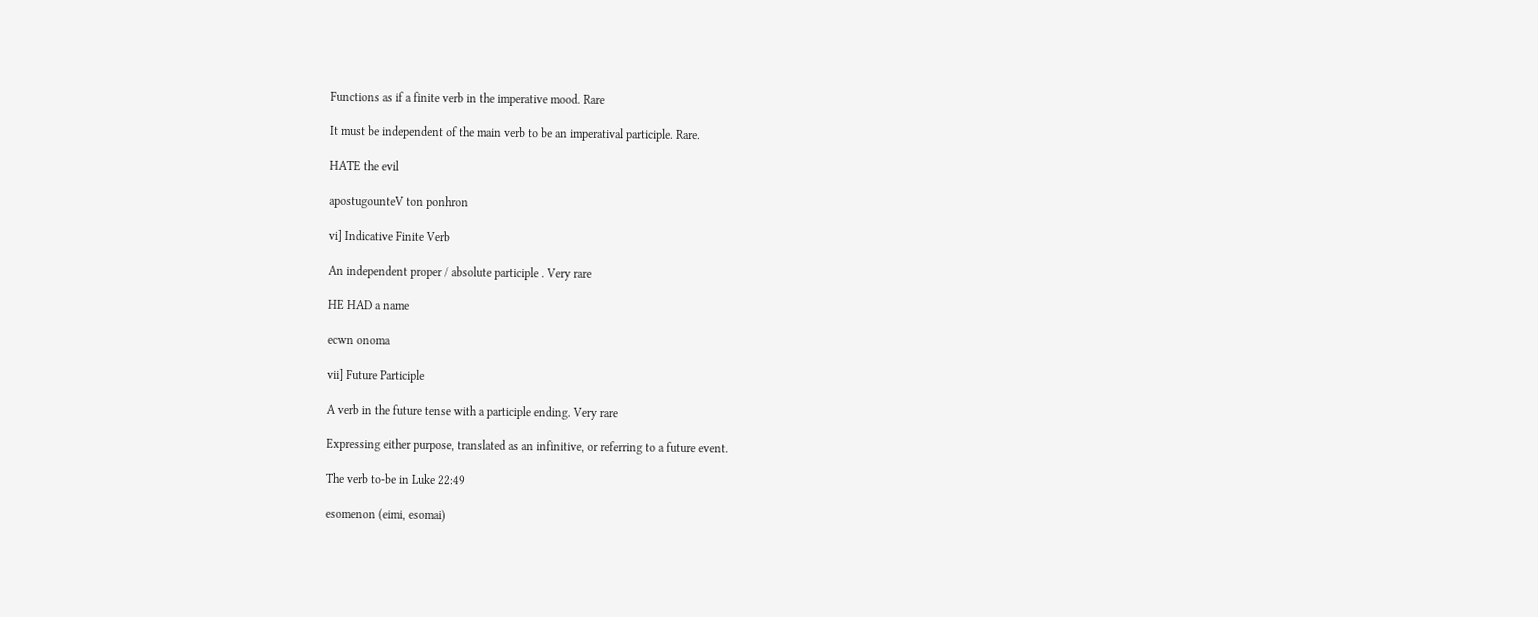Functions as if a finite verb in the imperative mood. Rare

It must be independent of the main verb to be an imperatival participle. Rare.

HATE the evil

apostugounteV ton ponhron

vi] Indicative Finite Verb

An independent proper / absolute participle . Very rare

HE HAD a name

ecwn onoma

vii] Future Participle

A verb in the future tense with a participle ending. Very rare

Expressing either purpose, translated as an infinitive, or referring to a future event.

The verb to-be in Luke 22:49

esomenon (eimi, esomai)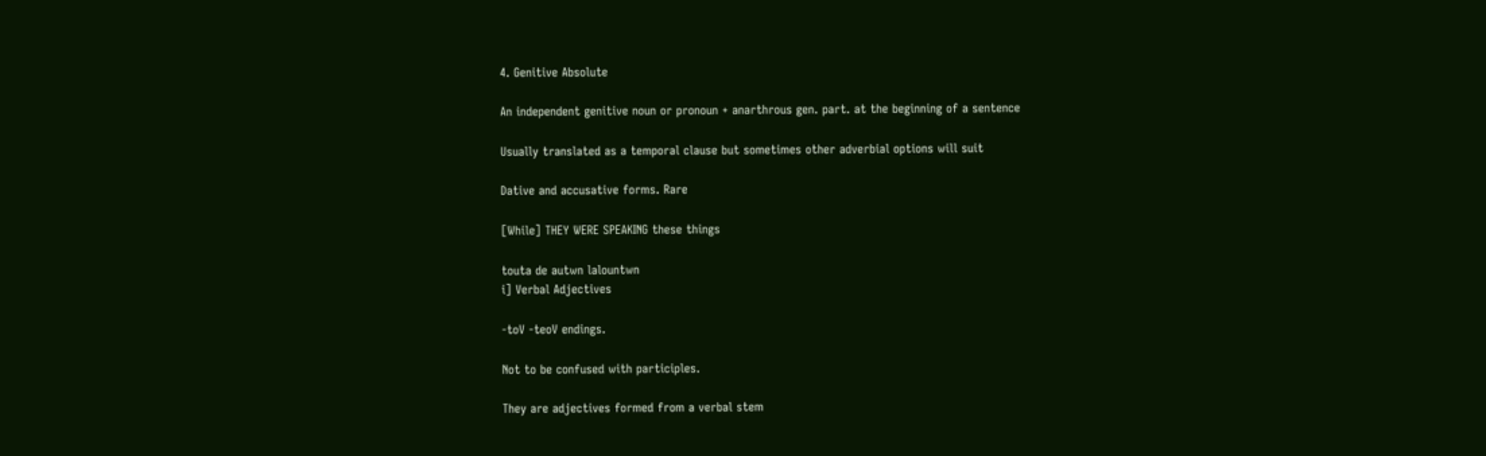4. Genitive Absolute

An independent genitive noun or pronoun + anarthrous gen. part. at the beginning of a sentence

Usually translated as a temporal clause but sometimes other adverbial options will suit

Dative and accusative forms. Rare

[While] THEY WERE SPEAKING these things

touta de autwn lalountwn
i] Verbal Adjectives

-toV -teoV endings.

Not to be confused with participles.

They are adjectives formed from a verbal stem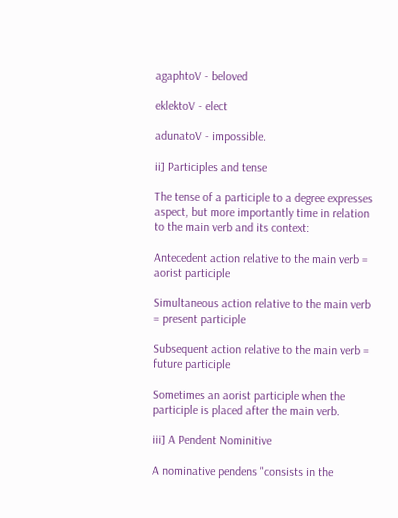agaphtoV - beloved

eklektoV - elect

adunatoV - impossible.

ii] Participles and tense

The tense of a participle to a degree expresses aspect, but more importantly time in relation to the main verb and its context:

Antecedent action relative to the main verb = aorist participle

Simultaneous action relative to the main verb = present participle

Subsequent action relative to the main verb = future participle

Sometimes an aorist participle when the participle is placed after the main verb.

iii] A Pendent Nominitive

A nominative pendens "consists in the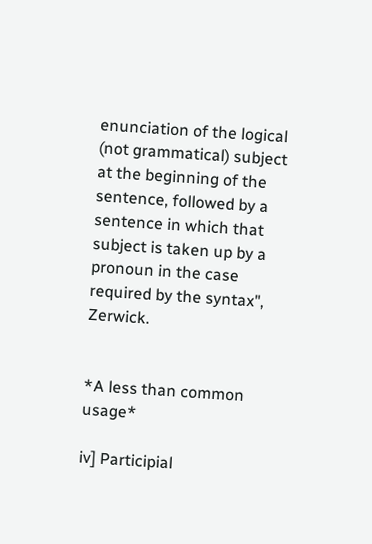enunciation of the logical (not grammatical) subject at the beginning of the sentence, followed by a sentence in which that subject is taken up by a pronoun in the case required by the syntax", Zerwick.


*A less than common usage*

iv] Participial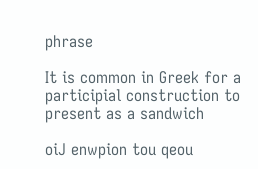phrase

It is common in Greek for a participial construction to present as a sandwich

oiJ enwpion tou qeou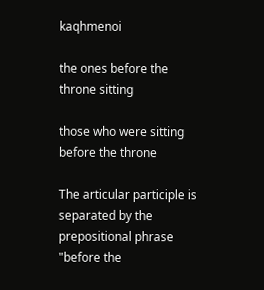kaqhmenoi

the ones before the throne sitting

those who were sitting before the throne

The articular participle is separated by the prepositional phrase "before the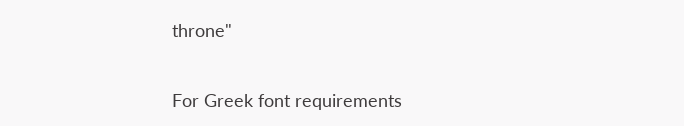throne"


For Greek font requirements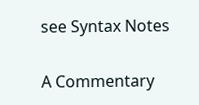see Syntax Notes

A Commentary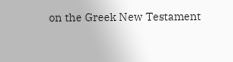on the Greek New Testament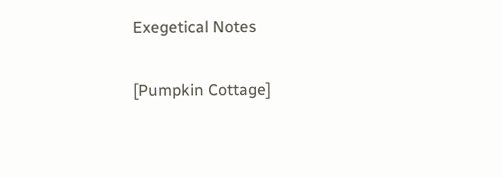Exegetical Notes

[Pumpkin Cottage]